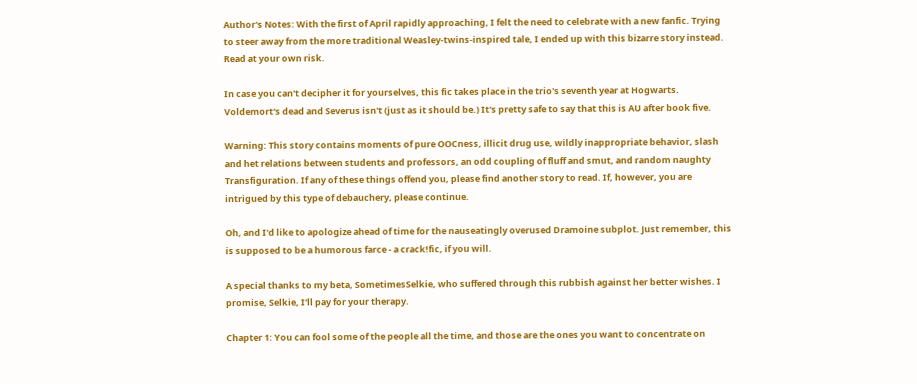Author's Notes: With the first of April rapidly approaching, I felt the need to celebrate with a new fanfic. Trying to steer away from the more traditional Weasley-twins-inspired tale, I ended up with this bizarre story instead. Read at your own risk.

In case you can't decipher it for yourselves, this fic takes place in the trio's seventh year at Hogwarts. Voldemort's dead and Severus isn't (just as it should be.) It's pretty safe to say that this is AU after book five.

Warning: This story contains moments of pure OOCness, illicit drug use, wildly inappropriate behavior, slash and het relations between students and professors, an odd coupling of fluff and smut, and random naughty Transfiguration. If any of these things offend you, please find another story to read. If, however, you are intrigued by this type of debauchery, please continue.

Oh, and I'd like to apologize ahead of time for the nauseatingly overused Dramoine subplot. Just remember, this is supposed to be a humorous farce - a crack!fic, if you will.

A special thanks to my beta, SometimesSelkie, who suffered through this rubbish against her better wishes. I promise, Selkie, I'll pay for your therapy.

Chapter 1: You can fool some of the people all the time, and those are the ones you want to concentrate on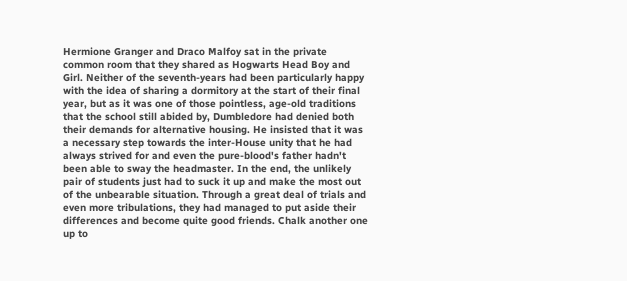Hermione Granger and Draco Malfoy sat in the private common room that they shared as Hogwarts Head Boy and Girl. Neither of the seventh-years had been particularly happy with the idea of sharing a dormitory at the start of their final year, but as it was one of those pointless, age-old traditions that the school still abided by, Dumbledore had denied both their demands for alternative housing. He insisted that it was a necessary step towards the inter-House unity that he had always strived for and even the pure-blood's father hadn't been able to sway the headmaster. In the end, the unlikely pair of students just had to suck it up and make the most out of the unbearable situation. Through a great deal of trials and even more tribulations, they had managed to put aside their differences and become quite good friends. Chalk another one up to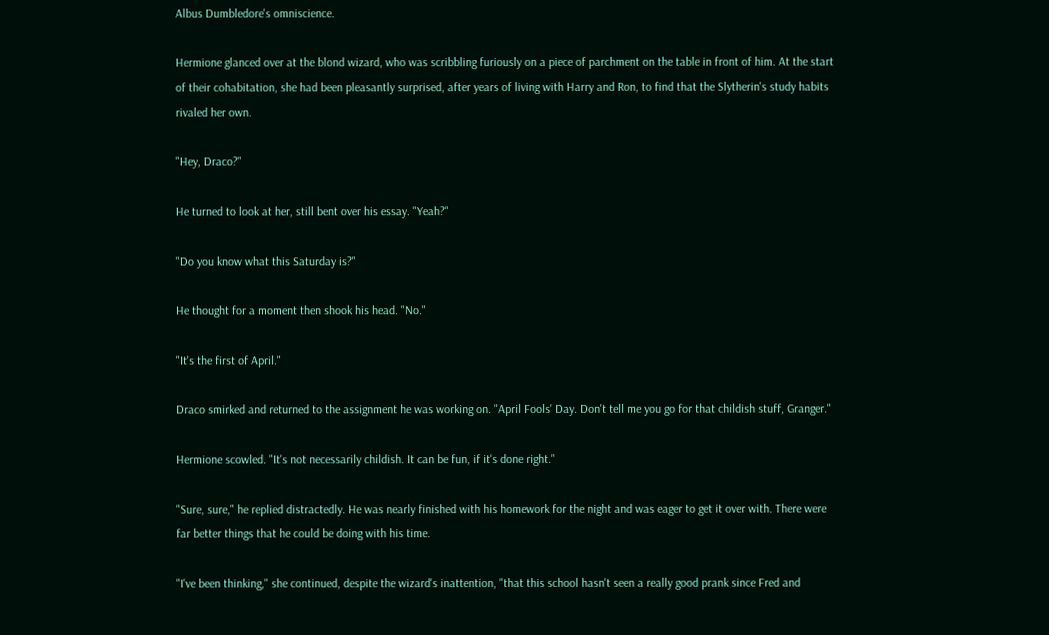Albus Dumbledore's omniscience.

Hermione glanced over at the blond wizard, who was scribbling furiously on a piece of parchment on the table in front of him. At the start of their cohabitation, she had been pleasantly surprised, after years of living with Harry and Ron, to find that the Slytherin's study habits rivaled her own.

"Hey, Draco?"

He turned to look at her, still bent over his essay. "Yeah?"

"Do you know what this Saturday is?"

He thought for a moment then shook his head. "No."

"It's the first of April."

Draco smirked and returned to the assignment he was working on. "April Fools' Day. Don't tell me you go for that childish stuff, Granger."

Hermione scowled. "It's not necessarily childish. It can be fun, if it's done right."

"Sure, sure," he replied distractedly. He was nearly finished with his homework for the night and was eager to get it over with. There were far better things that he could be doing with his time.

"I've been thinking," she continued, despite the wizard's inattention, "that this school hasn't seen a really good prank since Fred and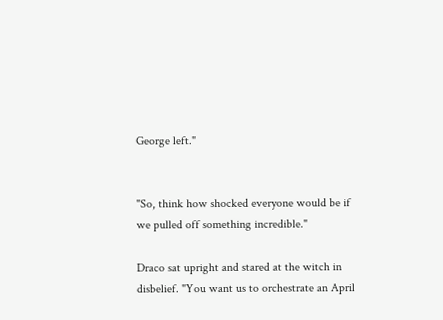George left."


"So, think how shocked everyone would be if we pulled off something incredible."

Draco sat upright and stared at the witch in disbelief. "You want us to orchestrate an April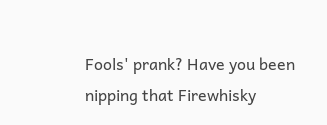Fools' prank? Have you been nipping that Firewhisky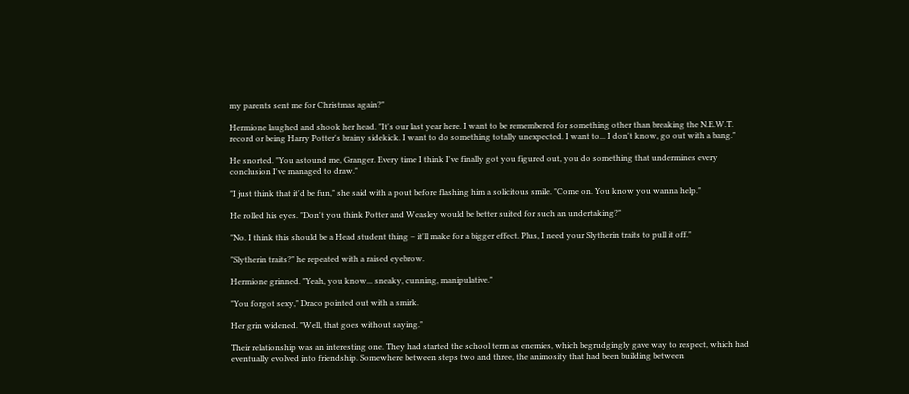my parents sent me for Christmas again?"

Hermione laughed and shook her head. "It's our last year here. I want to be remembered for something other than breaking the N.E.W.T. record or being Harry Potter's brainy sidekick. I want to do something totally unexpected. I want to... I don't know, go out with a bang."

He snorted. "You astound me, Granger. Every time I think I've finally got you figured out, you do something that undermines every conclusion I've managed to draw."

"I just think that it'd be fun," she said with a pout before flashing him a solicitous smile. "Come on. You know you wanna help."

He rolled his eyes. "Don't you think Potter and Weasley would be better suited for such an undertaking?"

"No. I think this should be a Head student thing – it'll make for a bigger effect. Plus, I need your Slytherin traits to pull it off."

"Slytherin traits?" he repeated with a raised eyebrow.

Hermione grinned. "Yeah, you know... sneaky, cunning, manipulative."

"You forgot sexy," Draco pointed out with a smirk.

Her grin widened. "Well, that goes without saying."

Their relationship was an interesting one. They had started the school term as enemies, which begrudgingly gave way to respect, which had eventually evolved into friendship. Somewhere between steps two and three, the animosity that had been building between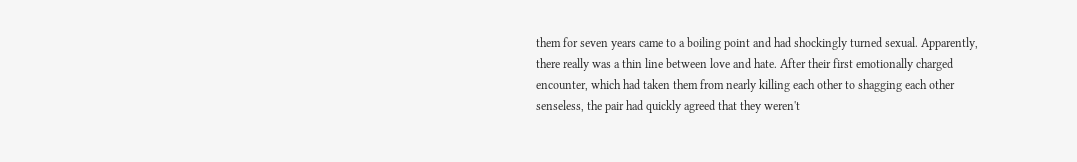them for seven years came to a boiling point and had shockingly turned sexual. Apparently, there really was a thin line between love and hate. After their first emotionally charged encounter, which had taken them from nearly killing each other to shagging each other senseless, the pair had quickly agreed that they weren't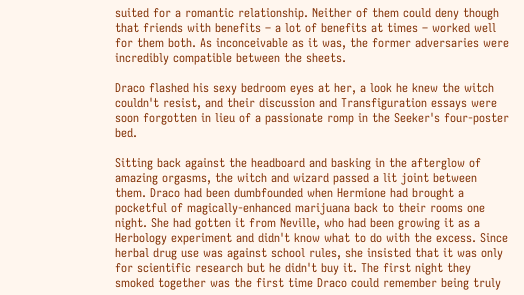suited for a romantic relationship. Neither of them could deny though that friends with benefits – a lot of benefits at times – worked well for them both. As inconceivable as it was, the former adversaries were incredibly compatible between the sheets.

Draco flashed his sexy bedroom eyes at her, a look he knew the witch couldn't resist, and their discussion and Transfiguration essays were soon forgotten in lieu of a passionate romp in the Seeker's four-poster bed.

Sitting back against the headboard and basking in the afterglow of amazing orgasms, the witch and wizard passed a lit joint between them. Draco had been dumbfounded when Hermione had brought a pocketful of magically-enhanced marijuana back to their rooms one night. She had gotten it from Neville, who had been growing it as a Herbology experiment and didn't know what to do with the excess. Since herbal drug use was against school rules, she insisted that it was only for scientific research but he didn't buy it. The first night they smoked together was the first time Draco could remember being truly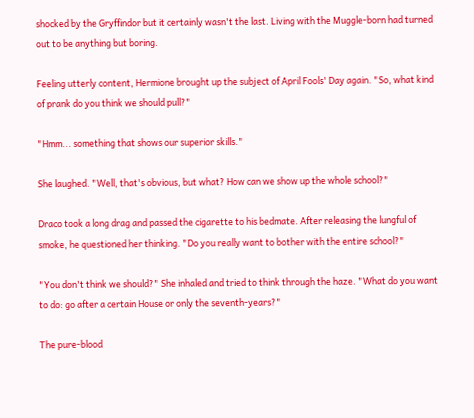shocked by the Gryffindor but it certainly wasn't the last. Living with the Muggle-born had turned out to be anything but boring.

Feeling utterly content, Hermione brought up the subject of April Fools' Day again. "So, what kind of prank do you think we should pull?"

"Hmm... something that shows our superior skills."

She laughed. "Well, that's obvious, but what? How can we show up the whole school?"

Draco took a long drag and passed the cigarette to his bedmate. After releasing the lungful of smoke, he questioned her thinking. "Do you really want to bother with the entire school?"

"You don't think we should?" She inhaled and tried to think through the haze. "What do you want to do: go after a certain House or only the seventh-years?"

The pure-blood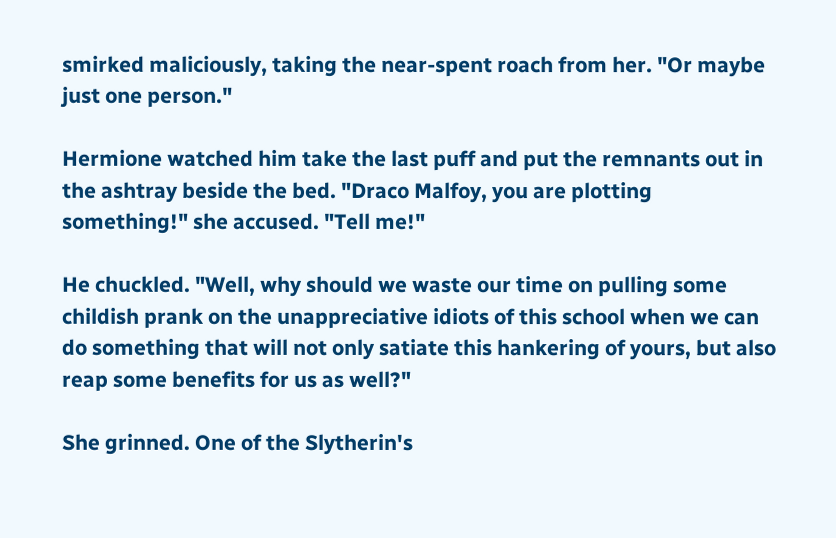smirked maliciously, taking the near-spent roach from her. "Or maybe just one person."

Hermione watched him take the last puff and put the remnants out in the ashtray beside the bed. "Draco Malfoy, you are plotting something!" she accused. "Tell me!"

He chuckled. "Well, why should we waste our time on pulling some childish prank on the unappreciative idiots of this school when we can do something that will not only satiate this hankering of yours, but also reap some benefits for us as well?"

She grinned. One of the Slytherin's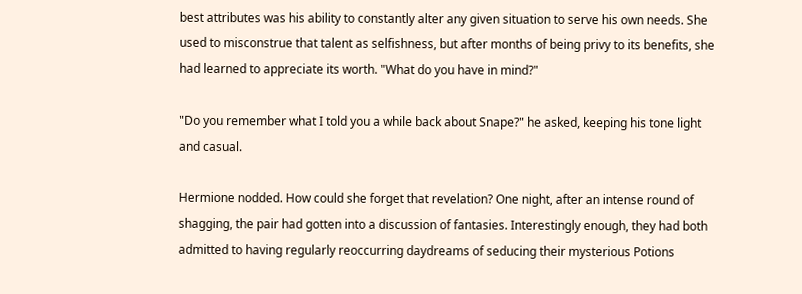best attributes was his ability to constantly alter any given situation to serve his own needs. She used to misconstrue that talent as selfishness, but after months of being privy to its benefits, she had learned to appreciate its worth. "What do you have in mind?"

"Do you remember what I told you a while back about Snape?" he asked, keeping his tone light and casual.

Hermione nodded. How could she forget that revelation? One night, after an intense round of shagging, the pair had gotten into a discussion of fantasies. Interestingly enough, they had both admitted to having regularly reoccurring daydreams of seducing their mysterious Potions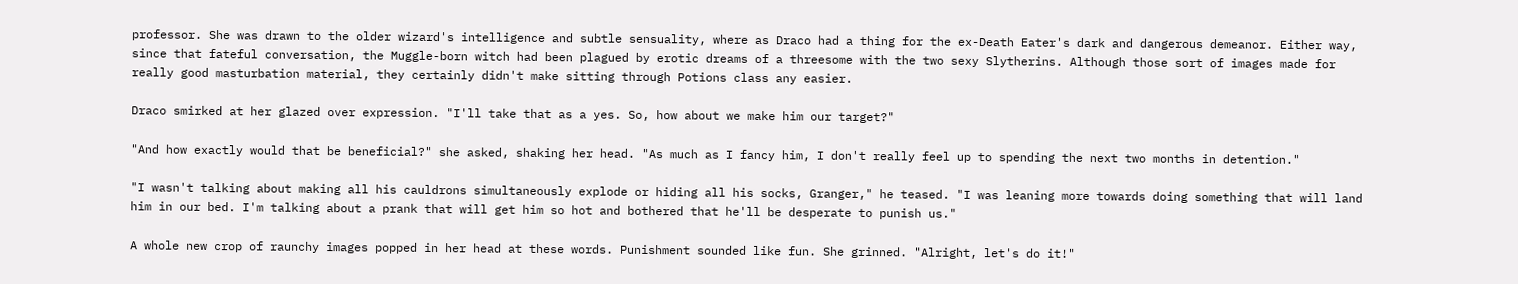professor. She was drawn to the older wizard's intelligence and subtle sensuality, where as Draco had a thing for the ex-Death Eater's dark and dangerous demeanor. Either way, since that fateful conversation, the Muggle-born witch had been plagued by erotic dreams of a threesome with the two sexy Slytherins. Although those sort of images made for really good masturbation material, they certainly didn't make sitting through Potions class any easier.

Draco smirked at her glazed over expression. "I'll take that as a yes. So, how about we make him our target?"

"And how exactly would that be beneficial?" she asked, shaking her head. "As much as I fancy him, I don't really feel up to spending the next two months in detention."

"I wasn't talking about making all his cauldrons simultaneously explode or hiding all his socks, Granger," he teased. "I was leaning more towards doing something that will land him in our bed. I'm talking about a prank that will get him so hot and bothered that he'll be desperate to punish us."

A whole new crop of raunchy images popped in her head at these words. Punishment sounded like fun. She grinned. "Alright, let's do it!"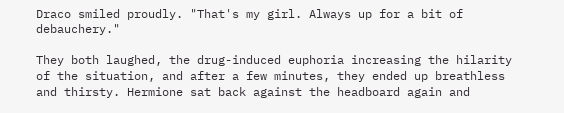Draco smiled proudly. "That's my girl. Always up for a bit of debauchery."

They both laughed, the drug-induced euphoria increasing the hilarity of the situation, and after a few minutes, they ended up breathless and thirsty. Hermione sat back against the headboard again and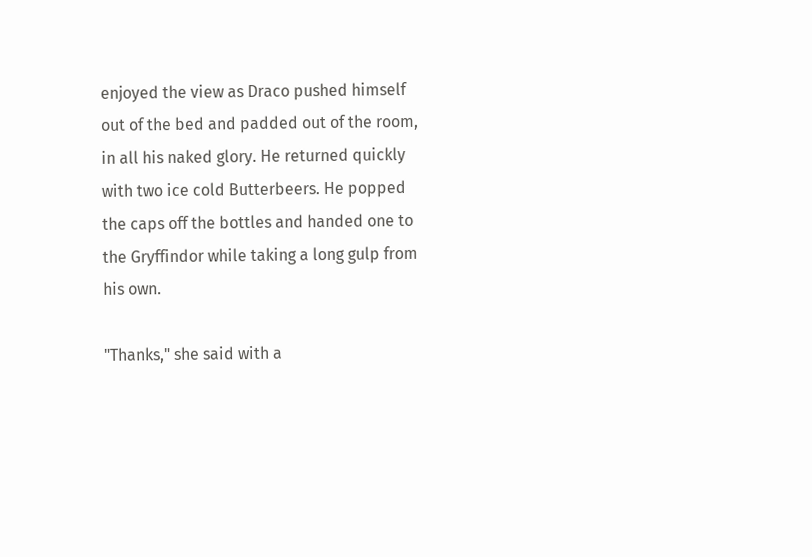enjoyed the view as Draco pushed himself out of the bed and padded out of the room, in all his naked glory. He returned quickly with two ice cold Butterbeers. He popped the caps off the bottles and handed one to the Gryffindor while taking a long gulp from his own.

"Thanks," she said with a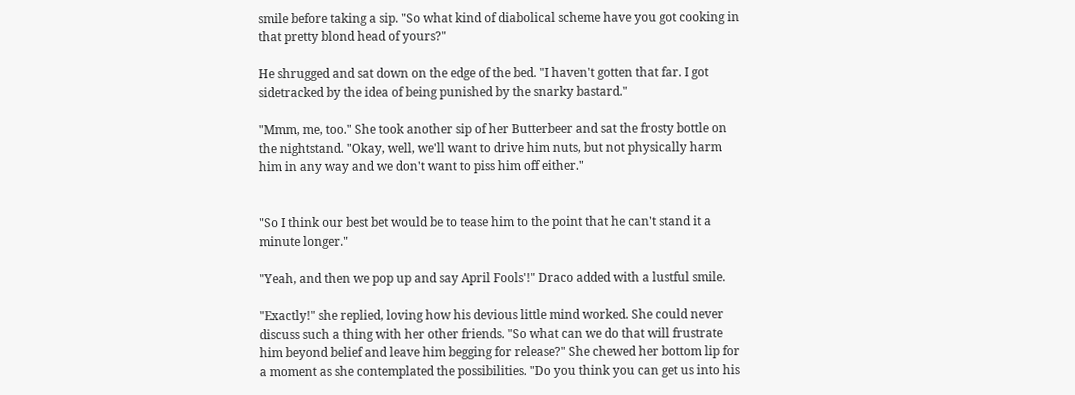smile before taking a sip. "So what kind of diabolical scheme have you got cooking in that pretty blond head of yours?"

He shrugged and sat down on the edge of the bed. "I haven't gotten that far. I got sidetracked by the idea of being punished by the snarky bastard."

"Mmm, me, too." She took another sip of her Butterbeer and sat the frosty bottle on the nightstand. "Okay, well, we'll want to drive him nuts, but not physically harm him in any way and we don't want to piss him off either."


"So I think our best bet would be to tease him to the point that he can't stand it a minute longer."

"Yeah, and then we pop up and say April Fools'!" Draco added with a lustful smile.

"Exactly!" she replied, loving how his devious little mind worked. She could never discuss such a thing with her other friends. "So what can we do that will frustrate him beyond belief and leave him begging for release?" She chewed her bottom lip for a moment as she contemplated the possibilities. "Do you think you can get us into his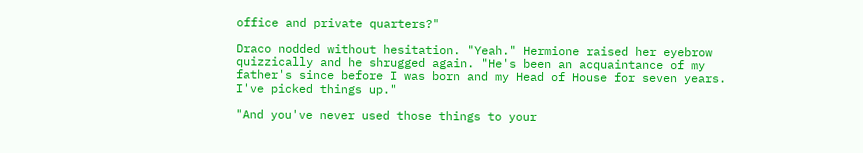office and private quarters?"

Draco nodded without hesitation. "Yeah." Hermione raised her eyebrow quizzically and he shrugged again. "He's been an acquaintance of my father's since before I was born and my Head of House for seven years. I've picked things up."

"And you've never used those things to your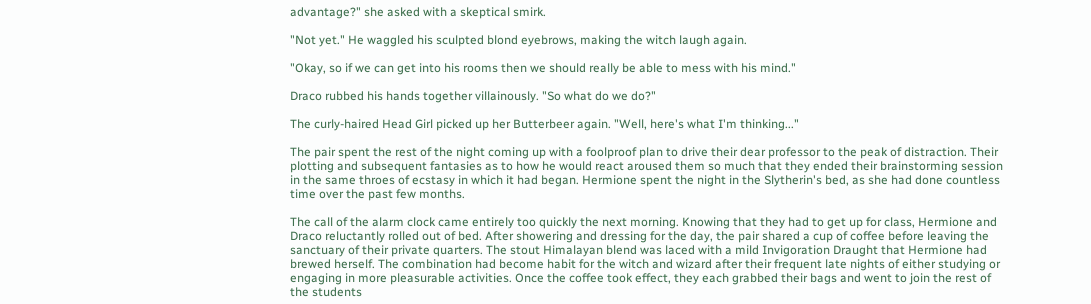advantage?" she asked with a skeptical smirk.

"Not yet." He waggled his sculpted blond eyebrows, making the witch laugh again.

"Okay, so if we can get into his rooms then we should really be able to mess with his mind."

Draco rubbed his hands together villainously. "So what do we do?"

The curly-haired Head Girl picked up her Butterbeer again. "Well, here's what I'm thinking..."

The pair spent the rest of the night coming up with a foolproof plan to drive their dear professor to the peak of distraction. Their plotting and subsequent fantasies as to how he would react aroused them so much that they ended their brainstorming session in the same throes of ecstasy in which it had began. Hermione spent the night in the Slytherin's bed, as she had done countless time over the past few months.

The call of the alarm clock came entirely too quickly the next morning. Knowing that they had to get up for class, Hermione and Draco reluctantly rolled out of bed. After showering and dressing for the day, the pair shared a cup of coffee before leaving the sanctuary of their private quarters. The stout Himalayan blend was laced with a mild Invigoration Draught that Hermione had brewed herself. The combination had become habit for the witch and wizard after their frequent late nights of either studying or engaging in more pleasurable activities. Once the coffee took effect, they each grabbed their bags and went to join the rest of the students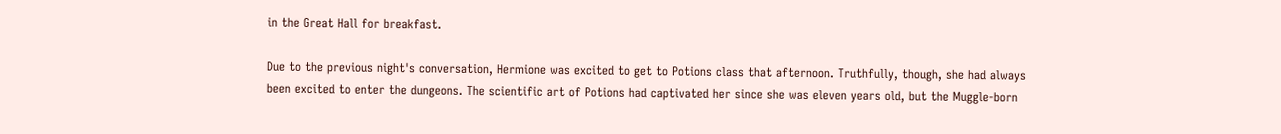in the Great Hall for breakfast.

Due to the previous night's conversation, Hermione was excited to get to Potions class that afternoon. Truthfully, though, she had always been excited to enter the dungeons. The scientific art of Potions had captivated her since she was eleven years old, but the Muggle-born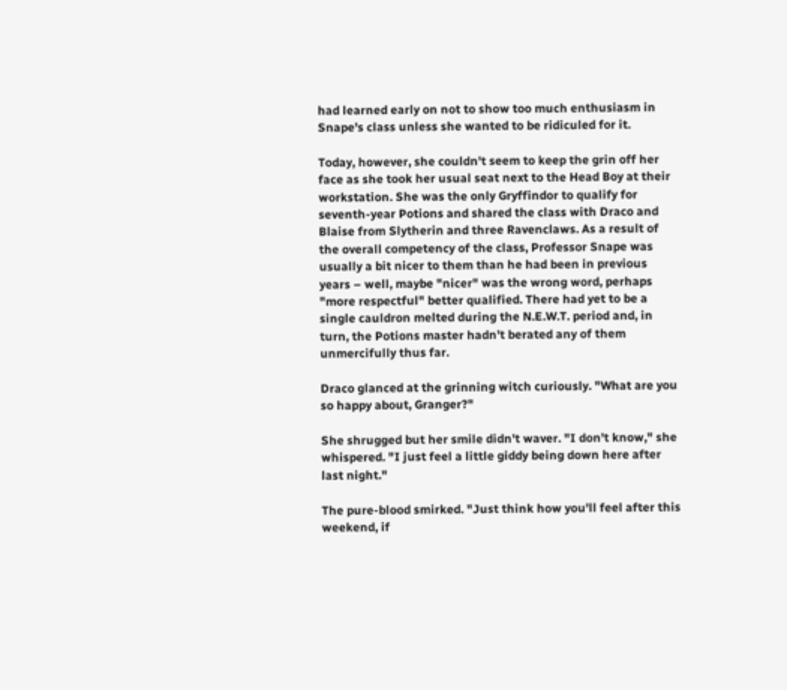had learned early on not to show too much enthusiasm in Snape's class unless she wanted to be ridiculed for it.

Today, however, she couldn't seem to keep the grin off her face as she took her usual seat next to the Head Boy at their workstation. She was the only Gryffindor to qualify for seventh-year Potions and shared the class with Draco and Blaise from Slytherin and three Ravenclaws. As a result of the overall competency of the class, Professor Snape was usually a bit nicer to them than he had been in previous years – well, maybe "nicer" was the wrong word, perhaps "more respectful" better qualified. There had yet to be a single cauldron melted during the N.E.W.T. period and, in turn, the Potions master hadn't berated any of them unmercifully thus far.

Draco glanced at the grinning witch curiously. "What are you so happy about, Granger?"

She shrugged but her smile didn't waver. "I don't know," she whispered. "I just feel a little giddy being down here after last night."

The pure-blood smirked. "Just think how you'll feel after this weekend, if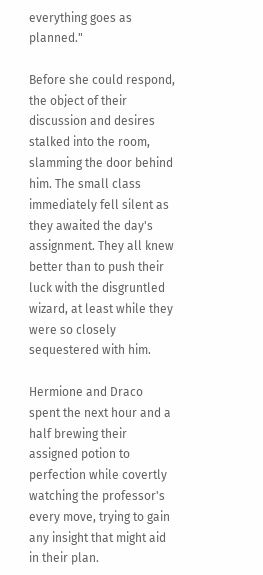everything goes as planned."

Before she could respond, the object of their discussion and desires stalked into the room, slamming the door behind him. The small class immediately fell silent as they awaited the day's assignment. They all knew better than to push their luck with the disgruntled wizard, at least while they were so closely sequestered with him.

Hermione and Draco spent the next hour and a half brewing their assigned potion to perfection while covertly watching the professor's every move, trying to gain any insight that might aid in their plan.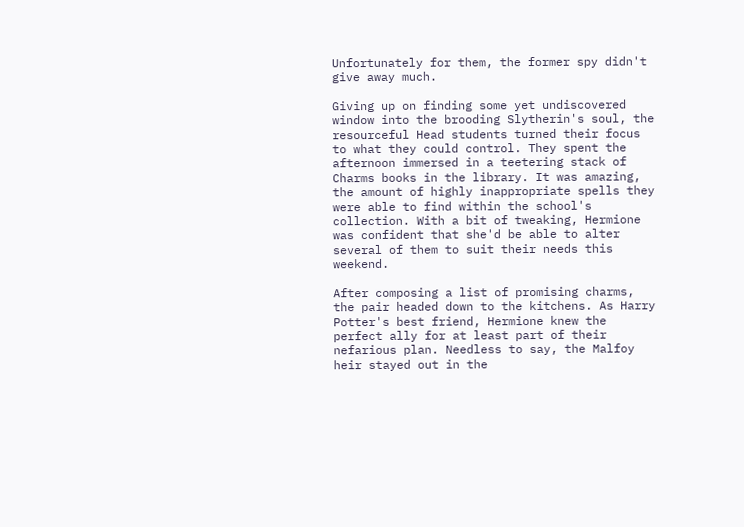Unfortunately for them, the former spy didn't give away much.

Giving up on finding some yet undiscovered window into the brooding Slytherin's soul, the resourceful Head students turned their focus to what they could control. They spent the afternoon immersed in a teetering stack of Charms books in the library. It was amazing, the amount of highly inappropriate spells they were able to find within the school's collection. With a bit of tweaking, Hermione was confident that she'd be able to alter several of them to suit their needs this weekend.

After composing a list of promising charms, the pair headed down to the kitchens. As Harry Potter's best friend, Hermione knew the perfect ally for at least part of their nefarious plan. Needless to say, the Malfoy heir stayed out in the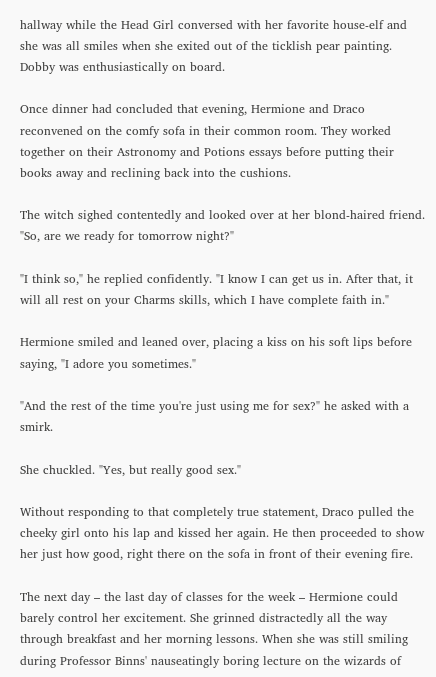hallway while the Head Girl conversed with her favorite house-elf and she was all smiles when she exited out of the ticklish pear painting. Dobby was enthusiastically on board.

Once dinner had concluded that evening, Hermione and Draco reconvened on the comfy sofa in their common room. They worked together on their Astronomy and Potions essays before putting their books away and reclining back into the cushions.

The witch sighed contentedly and looked over at her blond-haired friend. "So, are we ready for tomorrow night?"

"I think so," he replied confidently. "I know I can get us in. After that, it will all rest on your Charms skills, which I have complete faith in."

Hermione smiled and leaned over, placing a kiss on his soft lips before saying, "I adore you sometimes."

"And the rest of the time you're just using me for sex?" he asked with a smirk.

She chuckled. "Yes, but really good sex."

Without responding to that completely true statement, Draco pulled the cheeky girl onto his lap and kissed her again. He then proceeded to show her just how good, right there on the sofa in front of their evening fire.

The next day – the last day of classes for the week – Hermione could barely control her excitement. She grinned distractedly all the way through breakfast and her morning lessons. When she was still smiling during Professor Binns' nauseatingly boring lecture on the wizards of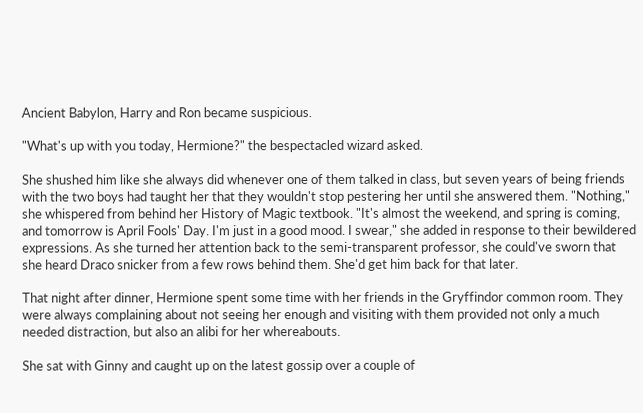Ancient Babylon, Harry and Ron became suspicious.

"What's up with you today, Hermione?" the bespectacled wizard asked.

She shushed him like she always did whenever one of them talked in class, but seven years of being friends with the two boys had taught her that they wouldn't stop pestering her until she answered them. "Nothing," she whispered from behind her History of Magic textbook. "It's almost the weekend, and spring is coming, and tomorrow is April Fools' Day. I'm just in a good mood. I swear," she added in response to their bewildered expressions. As she turned her attention back to the semi-transparent professor, she could've sworn that she heard Draco snicker from a few rows behind them. She'd get him back for that later.

That night after dinner, Hermione spent some time with her friends in the Gryffindor common room. They were always complaining about not seeing her enough and visiting with them provided not only a much needed distraction, but also an alibi for her whereabouts.

She sat with Ginny and caught up on the latest gossip over a couple of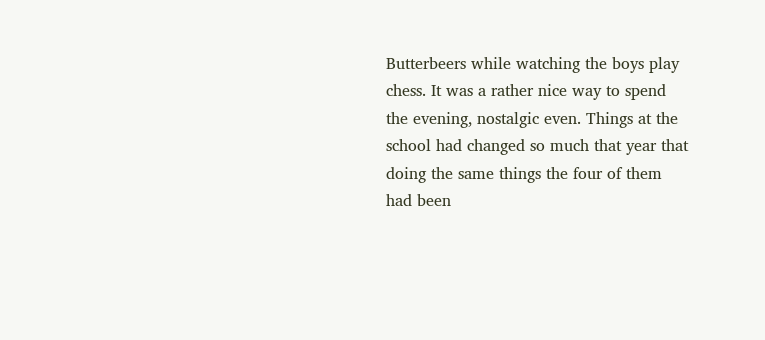Butterbeers while watching the boys play chess. It was a rather nice way to spend the evening, nostalgic even. Things at the school had changed so much that year that doing the same things the four of them had been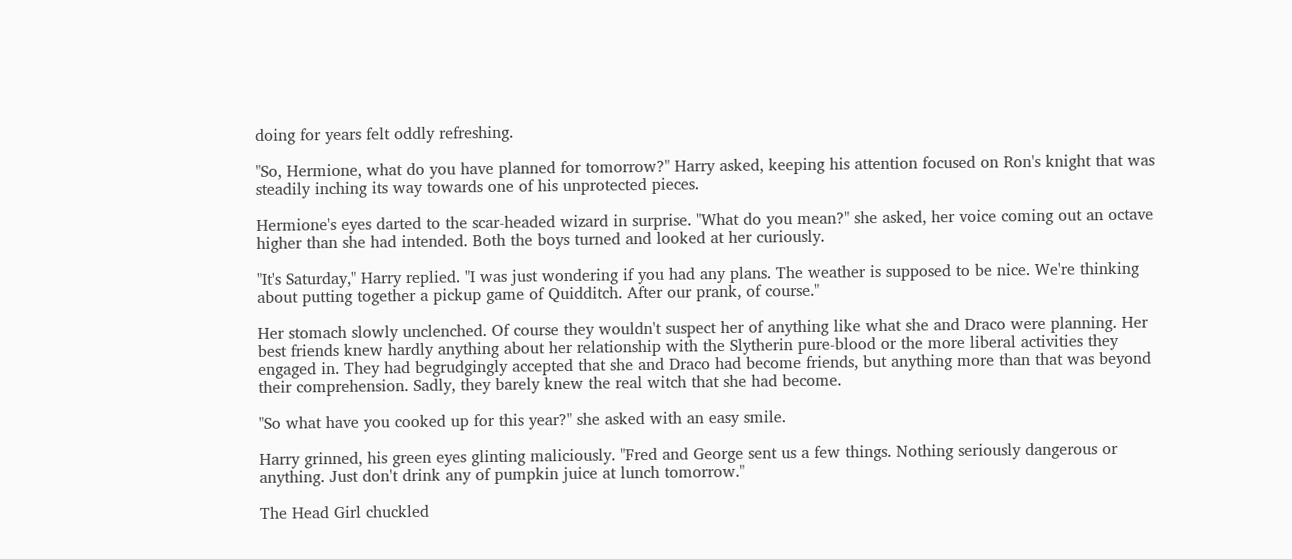doing for years felt oddly refreshing.

"So, Hermione, what do you have planned for tomorrow?" Harry asked, keeping his attention focused on Ron's knight that was steadily inching its way towards one of his unprotected pieces.

Hermione's eyes darted to the scar-headed wizard in surprise. "What do you mean?" she asked, her voice coming out an octave higher than she had intended. Both the boys turned and looked at her curiously.

"It's Saturday," Harry replied. "I was just wondering if you had any plans. The weather is supposed to be nice. We're thinking about putting together a pickup game of Quidditch. After our prank, of course."

Her stomach slowly unclenched. Of course they wouldn't suspect her of anything like what she and Draco were planning. Her best friends knew hardly anything about her relationship with the Slytherin pure-blood or the more liberal activities they engaged in. They had begrudgingly accepted that she and Draco had become friends, but anything more than that was beyond their comprehension. Sadly, they barely knew the real witch that she had become.

"So what have you cooked up for this year?" she asked with an easy smile.

Harry grinned, his green eyes glinting maliciously. "Fred and George sent us a few things. Nothing seriously dangerous or anything. Just don't drink any of pumpkin juice at lunch tomorrow."

The Head Girl chuckled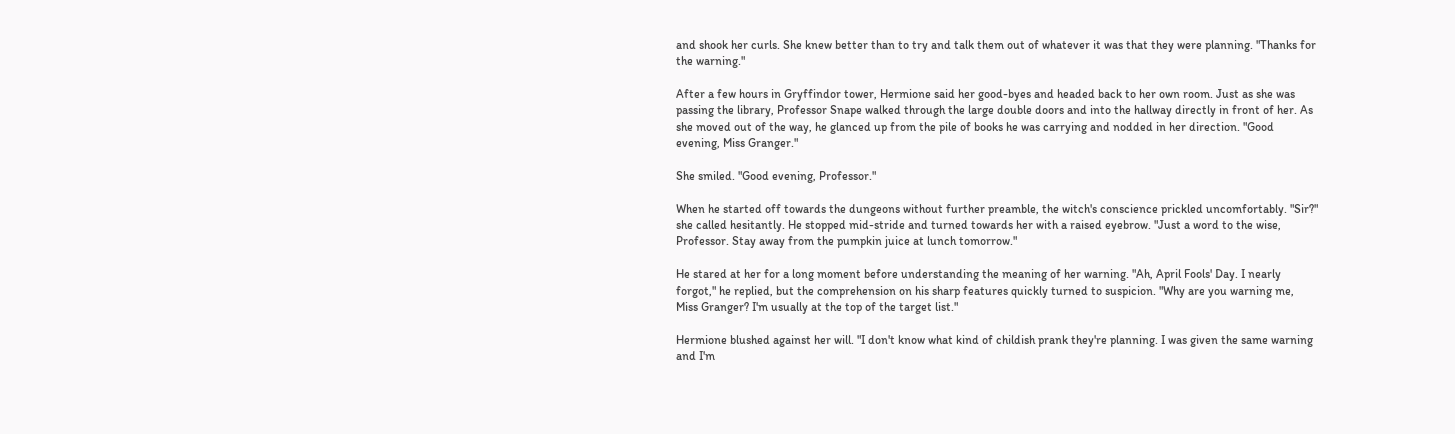and shook her curls. She knew better than to try and talk them out of whatever it was that they were planning. "Thanks for the warning."

After a few hours in Gryffindor tower, Hermione said her good-byes and headed back to her own room. Just as she was passing the library, Professor Snape walked through the large double doors and into the hallway directly in front of her. As she moved out of the way, he glanced up from the pile of books he was carrying and nodded in her direction. "Good evening, Miss Granger."

She smiled. "Good evening, Professor."

When he started off towards the dungeons without further preamble, the witch's conscience prickled uncomfortably. "Sir?" she called hesitantly. He stopped mid-stride and turned towards her with a raised eyebrow. "Just a word to the wise, Professor. Stay away from the pumpkin juice at lunch tomorrow."

He stared at her for a long moment before understanding the meaning of her warning. "Ah, April Fools' Day. I nearly forgot," he replied, but the comprehension on his sharp features quickly turned to suspicion. "Why are you warning me, Miss Granger? I'm usually at the top of the target list."

Hermione blushed against her will. "I don't know what kind of childish prank they're planning. I was given the same warning and I'm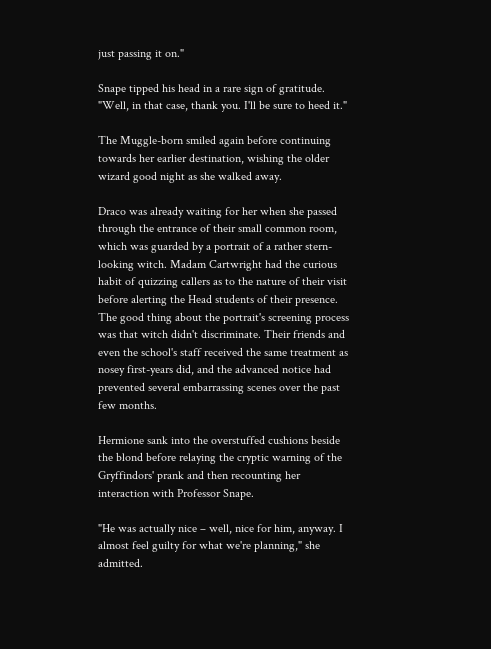just passing it on."

Snape tipped his head in a rare sign of gratitude. "Well, in that case, thank you. I'll be sure to heed it."

The Muggle-born smiled again before continuing towards her earlier destination, wishing the older wizard good night as she walked away.

Draco was already waiting for her when she passed through the entrance of their small common room, which was guarded by a portrait of a rather stern-looking witch. Madam Cartwright had the curious habit of quizzing callers as to the nature of their visit before alerting the Head students of their presence. The good thing about the portrait's screening process was that witch didn't discriminate. Their friends and even the school's staff received the same treatment as nosey first-years did, and the advanced notice had prevented several embarrassing scenes over the past few months.

Hermione sank into the overstuffed cushions beside the blond before relaying the cryptic warning of the Gryffindors' prank and then recounting her interaction with Professor Snape.

"He was actually nice – well, nice for him, anyway. I almost feel guilty for what we're planning," she admitted.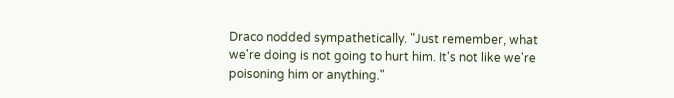Draco nodded sympathetically. "Just remember, what we're doing is not going to hurt him. It's not like we're poisoning him or anything."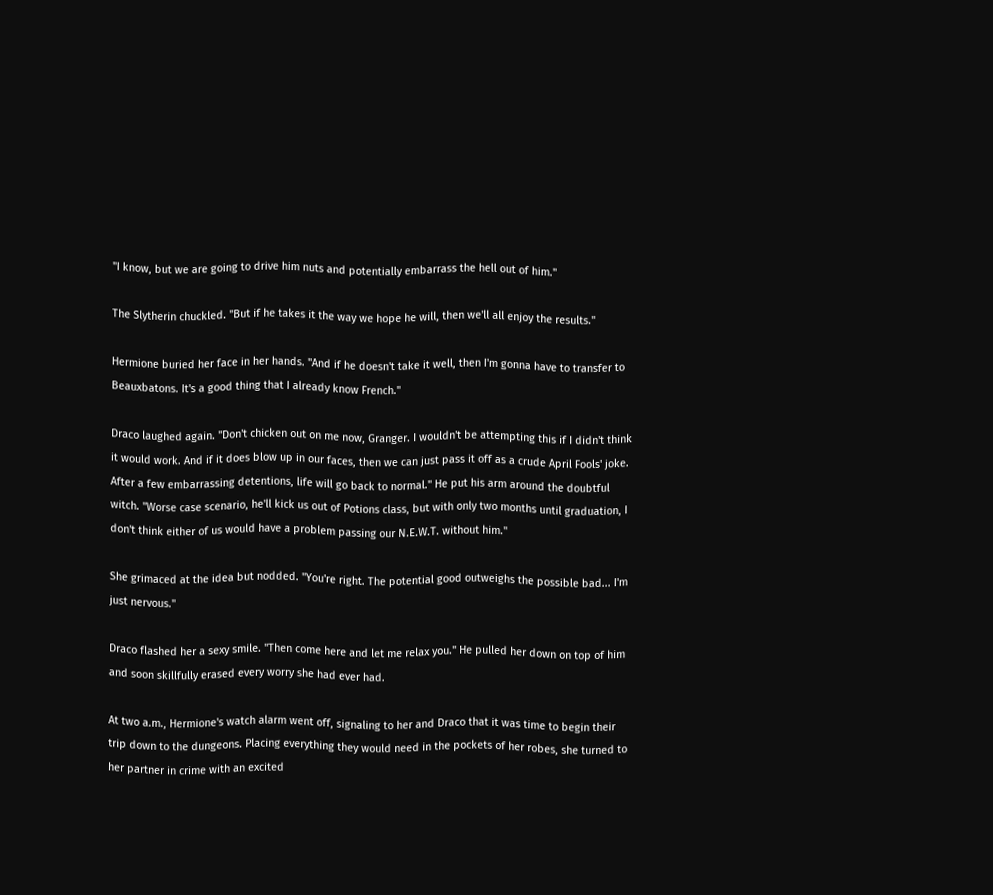"I know, but we are going to drive him nuts and potentially embarrass the hell out of him."

The Slytherin chuckled. "But if he takes it the way we hope he will, then we'll all enjoy the results."

Hermione buried her face in her hands. "And if he doesn't take it well, then I'm gonna have to transfer to Beauxbatons. It's a good thing that I already know French."

Draco laughed again. "Don't chicken out on me now, Granger. I wouldn't be attempting this if I didn't think it would work. And if it does blow up in our faces, then we can just pass it off as a crude April Fools' joke. After a few embarrassing detentions, life will go back to normal." He put his arm around the doubtful witch. "Worse case scenario, he'll kick us out of Potions class, but with only two months until graduation, I don't think either of us would have a problem passing our N.E.W.T. without him."

She grimaced at the idea but nodded. "You're right. The potential good outweighs the possible bad... I'm just nervous."

Draco flashed her a sexy smile. "Then come here and let me relax you." He pulled her down on top of him and soon skillfully erased every worry she had ever had.

At two a.m., Hermione's watch alarm went off, signaling to her and Draco that it was time to begin their trip down to the dungeons. Placing everything they would need in the pockets of her robes, she turned to her partner in crime with an excited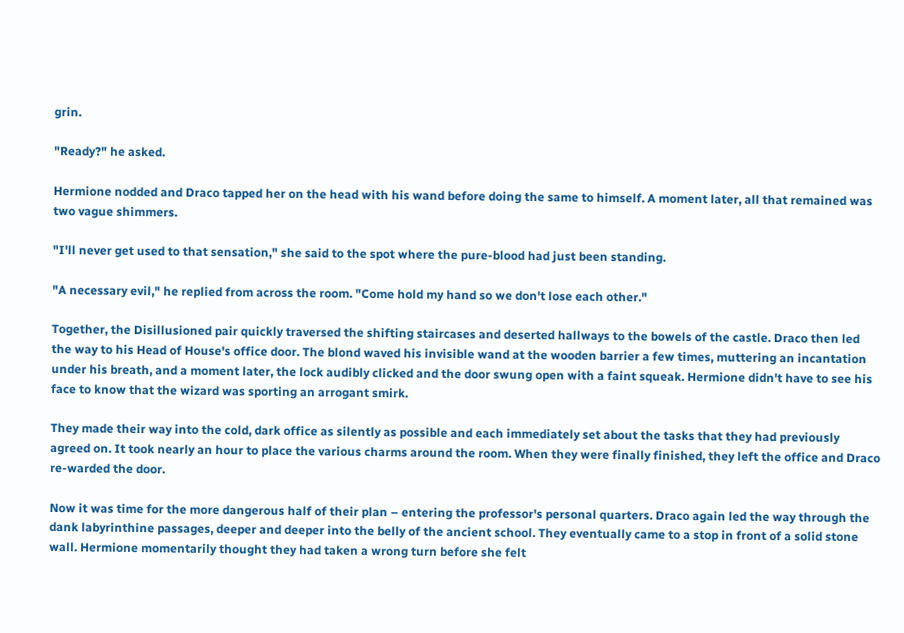grin.

"Ready?" he asked.

Hermione nodded and Draco tapped her on the head with his wand before doing the same to himself. A moment later, all that remained was two vague shimmers.

"I'll never get used to that sensation," she said to the spot where the pure-blood had just been standing.

"A necessary evil," he replied from across the room. "Come hold my hand so we don't lose each other."

Together, the Disillusioned pair quickly traversed the shifting staircases and deserted hallways to the bowels of the castle. Draco then led the way to his Head of House's office door. The blond waved his invisible wand at the wooden barrier a few times, muttering an incantation under his breath, and a moment later, the lock audibly clicked and the door swung open with a faint squeak. Hermione didn't have to see his face to know that the wizard was sporting an arrogant smirk.

They made their way into the cold, dark office as silently as possible and each immediately set about the tasks that they had previously agreed on. It took nearly an hour to place the various charms around the room. When they were finally finished, they left the office and Draco re-warded the door.

Now it was time for the more dangerous half of their plan – entering the professor's personal quarters. Draco again led the way through the dank labyrinthine passages, deeper and deeper into the belly of the ancient school. They eventually came to a stop in front of a solid stone wall. Hermione momentarily thought they had taken a wrong turn before she felt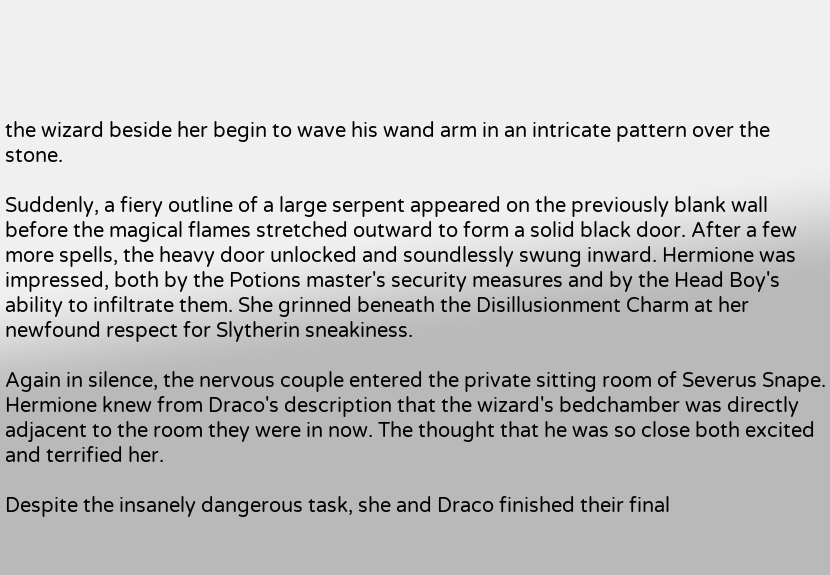the wizard beside her begin to wave his wand arm in an intricate pattern over the stone.

Suddenly, a fiery outline of a large serpent appeared on the previously blank wall before the magical flames stretched outward to form a solid black door. After a few more spells, the heavy door unlocked and soundlessly swung inward. Hermione was impressed, both by the Potions master's security measures and by the Head Boy's ability to infiltrate them. She grinned beneath the Disillusionment Charm at her newfound respect for Slytherin sneakiness.

Again in silence, the nervous couple entered the private sitting room of Severus Snape. Hermione knew from Draco's description that the wizard's bedchamber was directly adjacent to the room they were in now. The thought that he was so close both excited and terrified her.

Despite the insanely dangerous task, she and Draco finished their final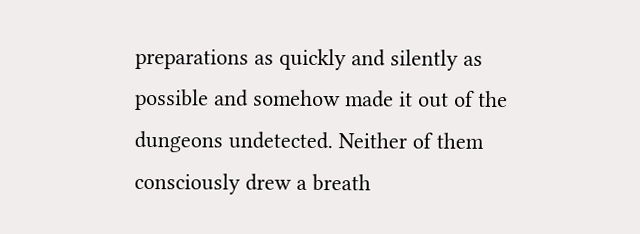preparations as quickly and silently as possible and somehow made it out of the dungeons undetected. Neither of them consciously drew a breath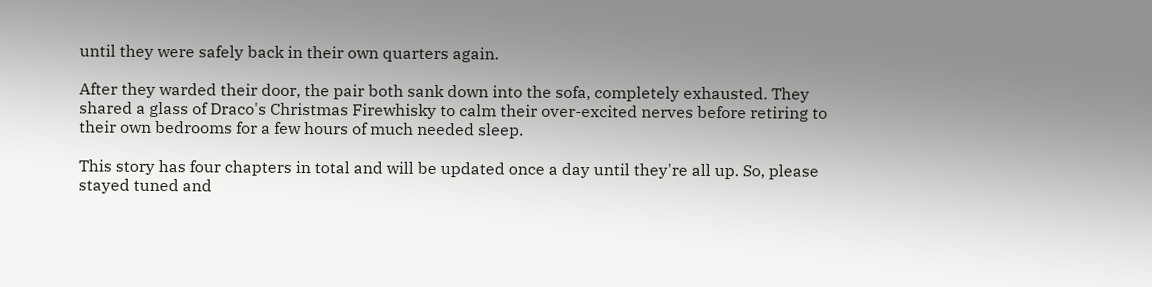until they were safely back in their own quarters again.

After they warded their door, the pair both sank down into the sofa, completely exhausted. They shared a glass of Draco's Christmas Firewhisky to calm their over-excited nerves before retiring to their own bedrooms for a few hours of much needed sleep.

This story has four chapters in total and will be updated once a day until they're all up. So, please stayed tuned and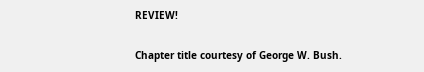REVIEW!

Chapter title courtesy of George W. Bush.